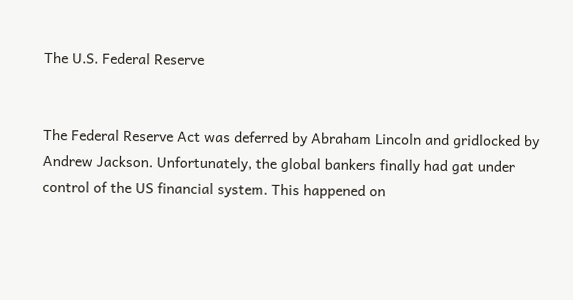The U.S. Federal Reserve


The Federal Reserve Act was deferred by Abraham Lincoln and gridlocked by Andrew Jackson. Unfortunately, the global bankers finally had gat under control of the US financial system. This happened on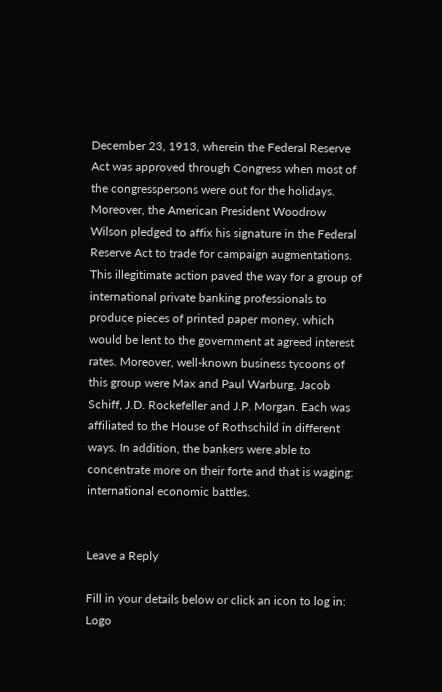December 23, 1913, wherein the Federal Reserve Act was approved through Congress when most of the congresspersons were out for the holidays.  Moreover, the American President Woodrow Wilson pledged to affix his signature in the Federal Reserve Act to trade for campaign augmentations. This illegitimate action paved the way for a group of international private banking professionals to produce pieces of printed paper money, which would be lent to the government at agreed interest rates. Moreover, well-known business tycoons of this group were Max and Paul Warburg, Jacob Schiff, J.D. Rockefeller and J.P. Morgan. Each was affiliated to the House of Rothschild in different ways. In addition, the bankers were able to concentrate more on their forte and that is waging: international economic battles.


Leave a Reply

Fill in your details below or click an icon to log in: Logo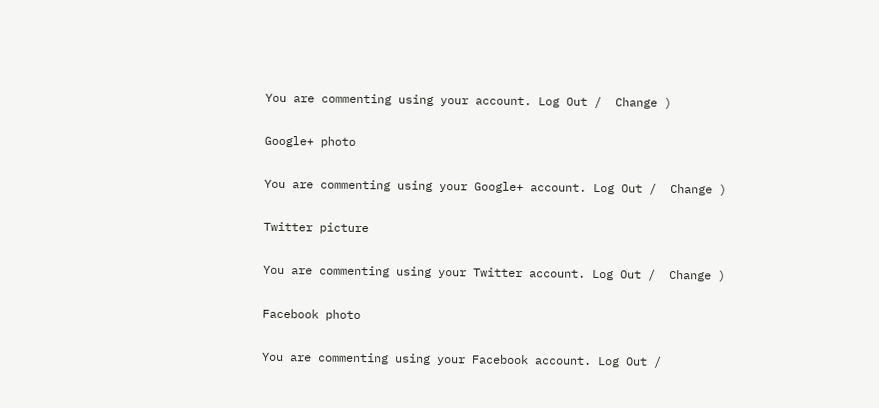You are commenting using your account. Log Out /  Change )

Google+ photo

You are commenting using your Google+ account. Log Out /  Change )

Twitter picture

You are commenting using your Twitter account. Log Out /  Change )

Facebook photo

You are commenting using your Facebook account. Log Out /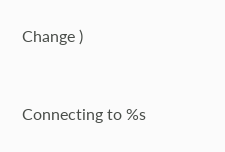Change )


Connecting to %s